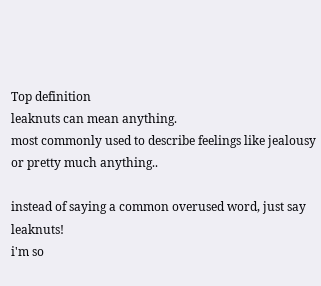Top definition
leaknuts can mean anything.
most commonly used to describe feelings like jealousy or pretty much anything..

instead of saying a common overused word, just say leaknuts!
i'm so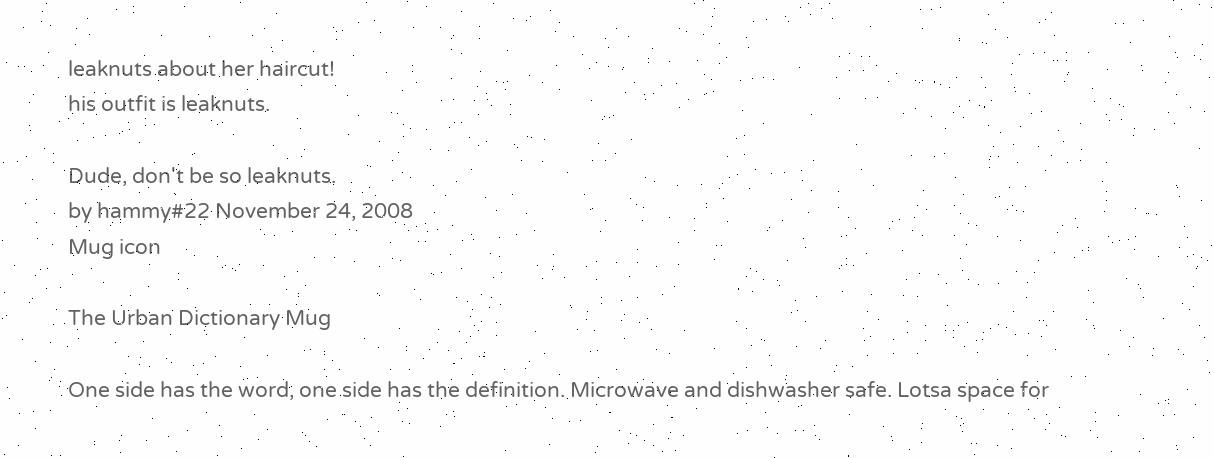leaknuts about her haircut!
his outfit is leaknuts.

Dude, don't be so leaknuts.
by hammy#22 November 24, 2008
Mug icon

The Urban Dictionary Mug

One side has the word, one side has the definition. Microwave and dishwasher safe. Lotsa space for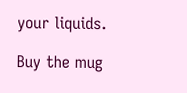your liquids.

Buy the mug